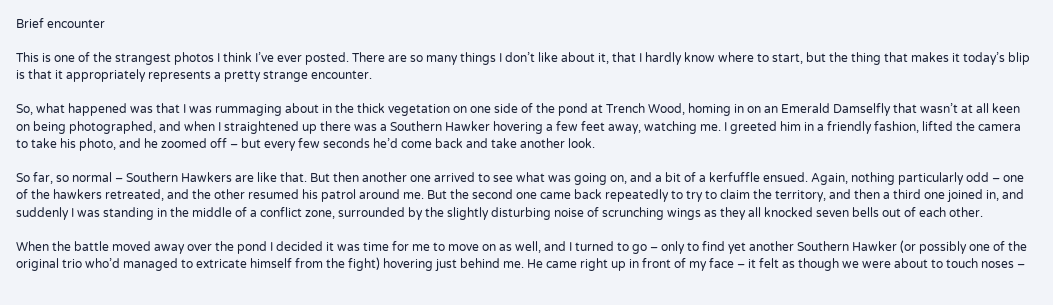Brief encounter

This is one of the strangest photos I think I’ve ever posted. There are so many things I don’t like about it, that I hardly know where to start, but the thing that makes it today’s blip is that it appropriately represents a pretty strange encounter.

So, what happened was that I was rummaging about in the thick vegetation on one side of the pond at Trench Wood, homing in on an Emerald Damselfly that wasn’t at all keen on being photographed, and when I straightened up there was a Southern Hawker hovering a few feet away, watching me. I greeted him in a friendly fashion, lifted the camera to take his photo, and he zoomed off – but every few seconds he’d come back and take another look.

So far, so normal – Southern Hawkers are like that. But then another one arrived to see what was going on, and a bit of a kerfuffle ensued. Again, nothing particularly odd – one of the hawkers retreated, and the other resumed his patrol around me. But the second one came back repeatedly to try to claim the territory, and then a third one joined in, and suddenly I was standing in the middle of a conflict zone, surrounded by the slightly disturbing noise of scrunching wings as they all knocked seven bells out of each other.

When the battle moved away over the pond I decided it was time for me to move on as well, and I turned to go – only to find yet another Southern Hawker (or possibly one of the original trio who’d managed to extricate himself from the fight) hovering just behind me. He came right up in front of my face – it felt as though we were about to touch noses –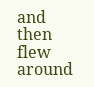and then flew around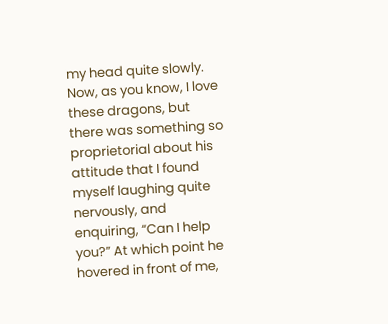my head quite slowly. Now, as you know, I love these dragons, but there was something so proprietorial about his attitude that I found myself laughing quite nervously, and enquiring, “Can I help you?” At which point he hovered in front of me,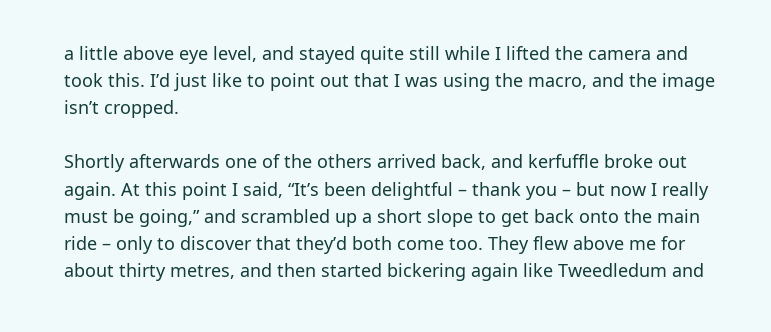a little above eye level, and stayed quite still while I lifted the camera and took this. I’d just like to point out that I was using the macro, and the image isn’t cropped.

Shortly afterwards one of the others arrived back, and kerfuffle broke out again. At this point I said, “It’s been delightful – thank you – but now I really must be going,” and scrambled up a short slope to get back onto the main ride – only to discover that they’d both come too. They flew above me for about thirty metres, and then started bickering again like Tweedledum and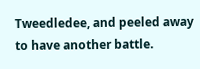Tweedledee, and peeled away to have another battle.